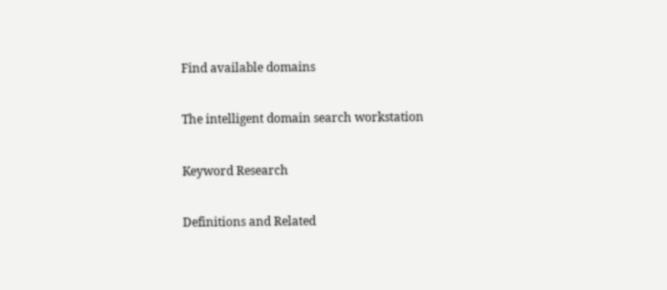Find available domains

The intelligent domain search workstation

Keyword Research

Definitions and Related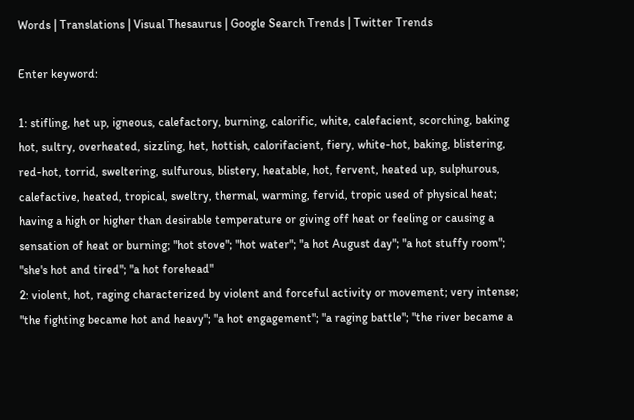Words | Translations | Visual Thesaurus | Google Search Trends | Twitter Trends

Enter keyword:

1: stifling, het up, igneous, calefactory, burning, calorific, white, calefacient, scorching, baking hot, sultry, overheated, sizzling, het, hottish, calorifacient, fiery, white-hot, baking, blistering, red-hot, torrid, sweltering, sulfurous, blistery, heatable, hot, fervent, heated up, sulphurous, calefactive, heated, tropical, sweltry, thermal, warming, fervid, tropic used of physical heat; having a high or higher than desirable temperature or giving off heat or feeling or causing a sensation of heat or burning; "hot stove"; "hot water"; "a hot August day"; "a hot stuffy room"; "she's hot and tired"; "a hot forehead"
2: violent, hot, raging characterized by violent and forceful activity or movement; very intense; "the fighting became hot and heavy"; "a hot engagement"; "a raging battle"; "the river became a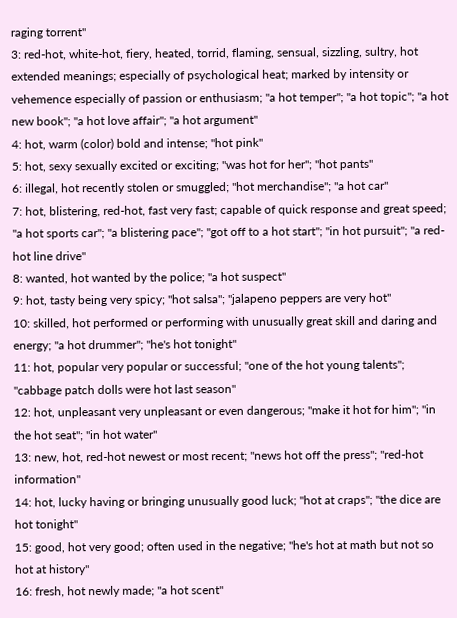raging torrent"
3: red-hot, white-hot, fiery, heated, torrid, flaming, sensual, sizzling, sultry, hot extended meanings; especially of psychological heat; marked by intensity or vehemence especially of passion or enthusiasm; "a hot temper"; "a hot topic"; "a hot new book"; "a hot love affair"; "a hot argument"
4: hot, warm (color) bold and intense; "hot pink"
5: hot, sexy sexually excited or exciting; "was hot for her"; "hot pants"
6: illegal, hot recently stolen or smuggled; "hot merchandise"; "a hot car"
7: hot, blistering, red-hot, fast very fast; capable of quick response and great speed; "a hot sports car"; "a blistering pace"; "got off to a hot start"; "in hot pursuit"; "a red-hot line drive"
8: wanted, hot wanted by the police; "a hot suspect"
9: hot, tasty being very spicy; "hot salsa"; "jalapeno peppers are very hot"
10: skilled, hot performed or performing with unusually great skill and daring and energy; "a hot drummer"; "he's hot tonight"
11: hot, popular very popular or successful; "one of the hot young talents"; "cabbage patch dolls were hot last season"
12: hot, unpleasant very unpleasant or even dangerous; "make it hot for him"; "in the hot seat"; "in hot water"
13: new, hot, red-hot newest or most recent; "news hot off the press"; "red-hot information"
14: hot, lucky having or bringing unusually good luck; "hot at craps"; "the dice are hot tonight"
15: good, hot very good; often used in the negative; "he's hot at math but not so hot at history"
16: fresh, hot newly made; "a hot scent"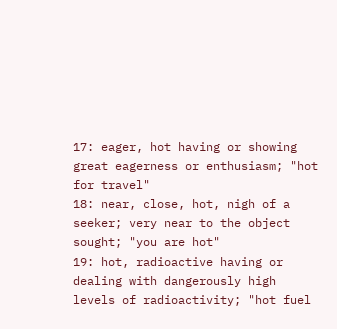17: eager, hot having or showing great eagerness or enthusiasm; "hot for travel"
18: near, close, hot, nigh of a seeker; very near to the object sought; "you are hot"
19: hot, radioactive having or dealing with dangerously high levels of radioactivity; "hot fuel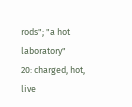rods"; "a hot laboratory"
20: charged, hot, live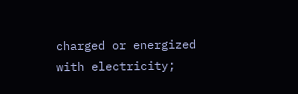charged or energized with electricity;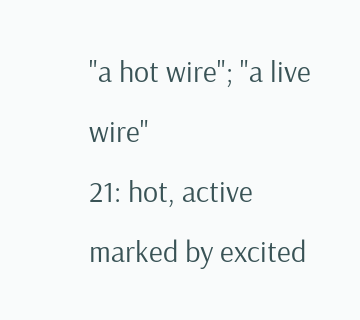"a hot wire"; "a live wire"
21: hot, active marked by excited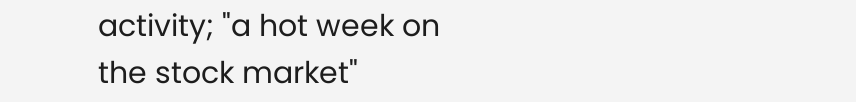activity; "a hot week on the stock market"